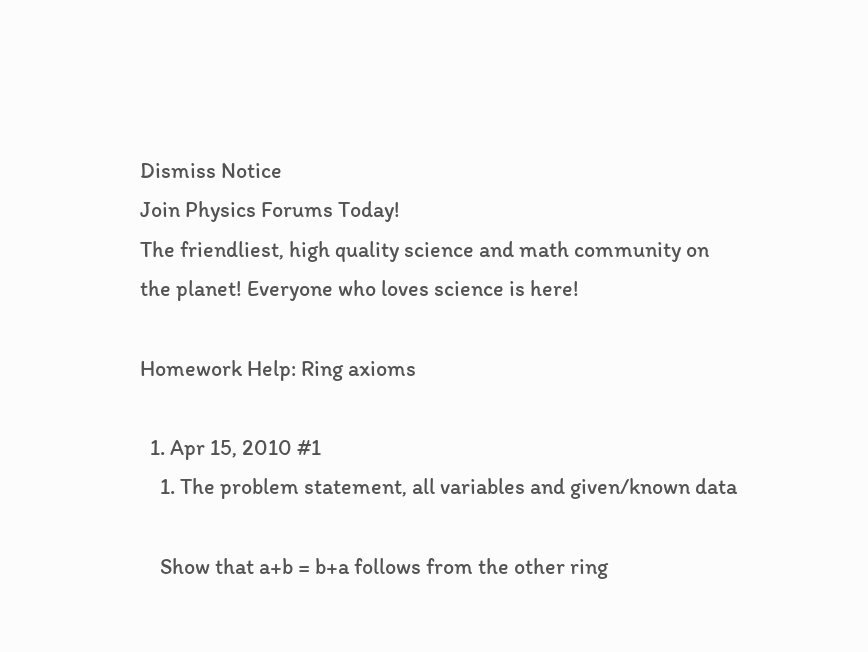Dismiss Notice
Join Physics Forums Today!
The friendliest, high quality science and math community on the planet! Everyone who loves science is here!

Homework Help: Ring axioms

  1. Apr 15, 2010 #1
    1. The problem statement, all variables and given/known data

    Show that a+b = b+a follows from the other ring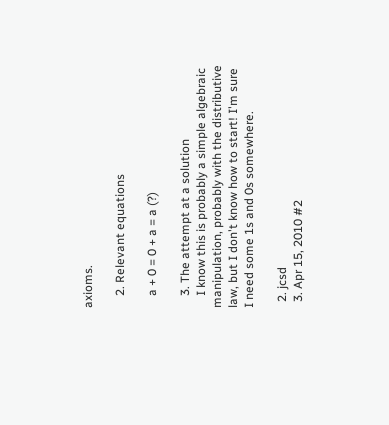axioms.

    2. Relevant equations

    a + 0 = 0 + a = a (?)

    3. The attempt at a solution
    I know this is probably a simple algebraic manipulation, probably with the distributive law, but I don't know how to start! I'm sure I need some 1s and 0s somewhere.

  2. jcsd
  3. Apr 15, 2010 #2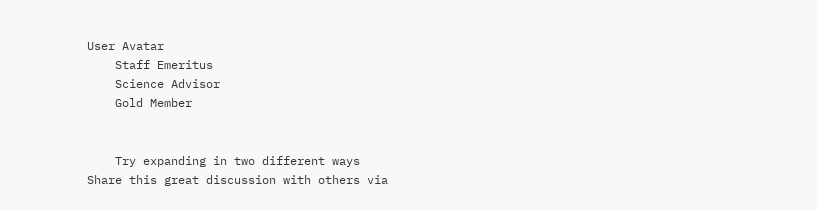User Avatar
    Staff Emeritus
    Science Advisor
    Gold Member


    Try expanding in two different ways
Share this great discussion with others via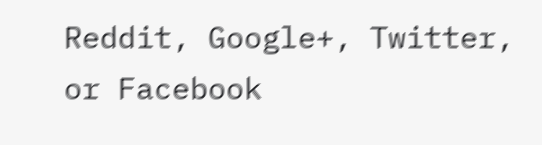Reddit, Google+, Twitter, or Facebook